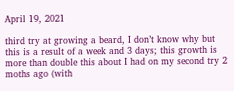April 19, 2021

third try at growing a beard, I don’t know why but this is a result of a week and 3 days; this growth is more than double this about I had on my second try 2 moths ago (with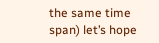the same time span) let’s hope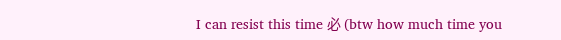I can resist this time 必 (btw how much time you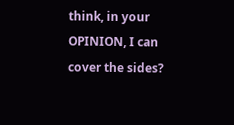think, in your OPINION, I can cover the sides?